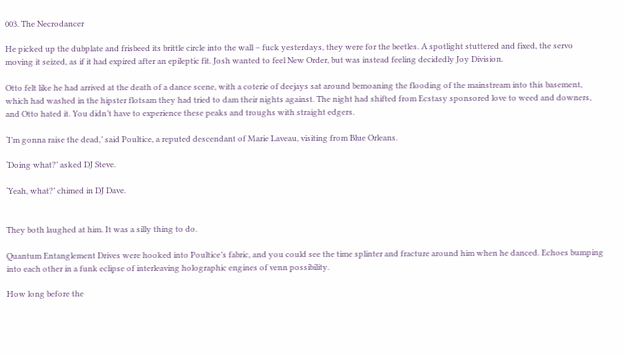003. The Necrodancer

He picked up the dubplate and frisbeed its brittle circle into the wall – fuck yesterdays, they were for the beetles. A spotlight stuttered and fixed, the servo moving it seized, as if it had expired after an epileptic fit. Josh wanted to feel New Order, but was instead feeling decidedly Joy Division.

Otto felt like he had arrived at the death of a dance scene, with a coterie of deejays sat around bemoaning the flooding of the mainstream into this basement, which had washed in the hipster flotsam they had tried to dam their nights against. The night had shifted from Ecstasy sponsored love to weed and downers, and Otto hated it. You didn’t have to experience these peaks and troughs with straight edgers.

‘I’m gonna raise the dead,’ said Poultice, a reputed descendant of Marie Laveau, visiting from Blue Orleans.

‘Doing what?’ asked DJ Steve.

‘Yeah, what?’ chimed in DJ Dave.


They both laughed at him. It was a silly thing to do.

Quantum Entanglement Drives were hooked into Poultice’s fabric, and you could see the time splinter and fracture around him when he danced. Echoes bumping into each other in a funk eclipse of interleaving holographic engines of venn possibility.

How long before the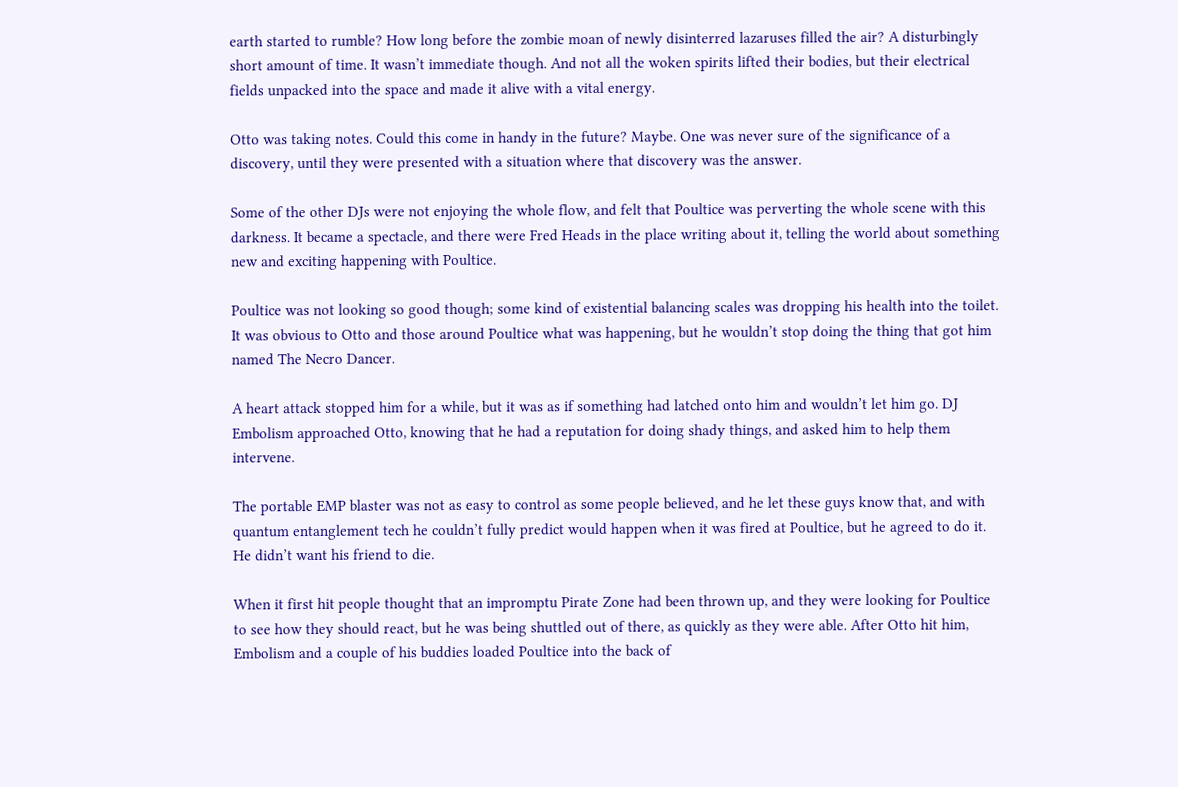earth started to rumble? How long before the zombie moan of newly disinterred lazaruses filled the air? A disturbingly short amount of time. It wasn’t immediate though. And not all the woken spirits lifted their bodies, but their electrical fields unpacked into the space and made it alive with a vital energy.

Otto was taking notes. Could this come in handy in the future? Maybe. One was never sure of the significance of a discovery, until they were presented with a situation where that discovery was the answer.

Some of the other DJs were not enjoying the whole flow, and felt that Poultice was perverting the whole scene with this darkness. It became a spectacle, and there were Fred Heads in the place writing about it, telling the world about something new and exciting happening with Poultice.

Poultice was not looking so good though; some kind of existential balancing scales was dropping his health into the toilet. It was obvious to Otto and those around Poultice what was happening, but he wouldn’t stop doing the thing that got him named The Necro Dancer.

A heart attack stopped him for a while, but it was as if something had latched onto him and wouldn’t let him go. DJ Embolism approached Otto, knowing that he had a reputation for doing shady things, and asked him to help them intervene.

The portable EMP blaster was not as easy to control as some people believed, and he let these guys know that, and with quantum entanglement tech he couldn’t fully predict would happen when it was fired at Poultice, but he agreed to do it. He didn’t want his friend to die.

When it first hit people thought that an impromptu Pirate Zone had been thrown up, and they were looking for Poultice to see how they should react, but he was being shuttled out of there, as quickly as they were able. After Otto hit him, Embolism and a couple of his buddies loaded Poultice into the back of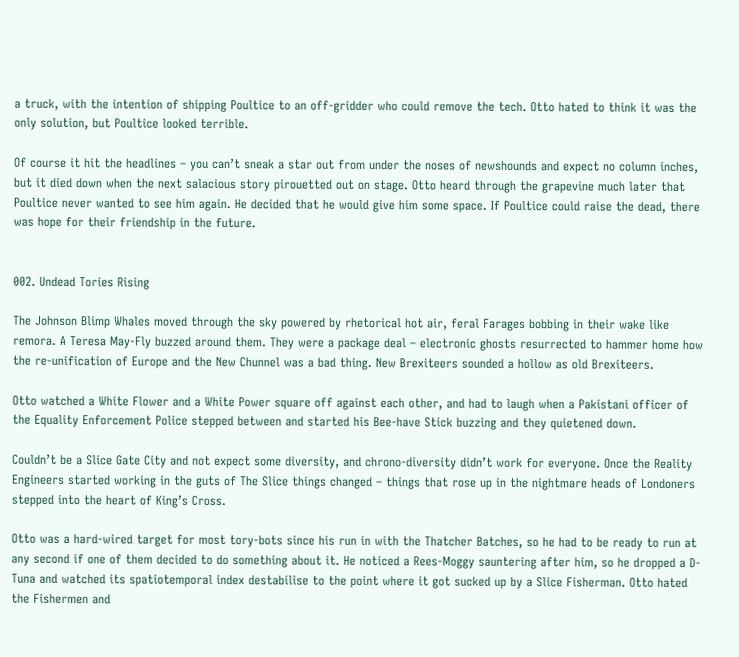a truck, with the intention of shipping Poultice to an off-gridder who could remove the tech. Otto hated to think it was the only solution, but Poultice looked terrible.

Of course it hit the headlines – you can’t sneak a star out from under the noses of newshounds and expect no column inches, but it died down when the next salacious story pirouetted out on stage. Otto heard through the grapevine much later that Poultice never wanted to see him again. He decided that he would give him some space. If Poultice could raise the dead, there was hope for their friendship in the future.


002. Undead Tories Rising

The Johnson Blimp Whales moved through the sky powered by rhetorical hot air, feral Farages bobbing in their wake like remora. A Teresa May-Fly buzzed around them. They were a package deal – electronic ghosts resurrected to hammer home how the re-unification of Europe and the New Chunnel was a bad thing. New Brexiteers sounded a hollow as old Brexiteers.

Otto watched a White Flower and a White Power square off against each other, and had to laugh when a Pakistani officer of the Equality Enforcement Police stepped between and started his Bee-have Stick buzzing and they quietened down.

Couldn’t be a Slice Gate City and not expect some diversity, and chrono-diversity didn’t work for everyone. Once the Reality Engineers started working in the guts of The Slice things changed – things that rose up in the nightmare heads of Londoners stepped into the heart of King’s Cross.

Otto was a hard-wired target for most tory-bots since his run in with the Thatcher Batches, so he had to be ready to run at any second if one of them decided to do something about it. He noticed a Rees-Moggy sauntering after him, so he dropped a D-Tuna and watched its spatiotemporal index destabilise to the point where it got sucked up by a Slice Fisherman. Otto hated the Fishermen and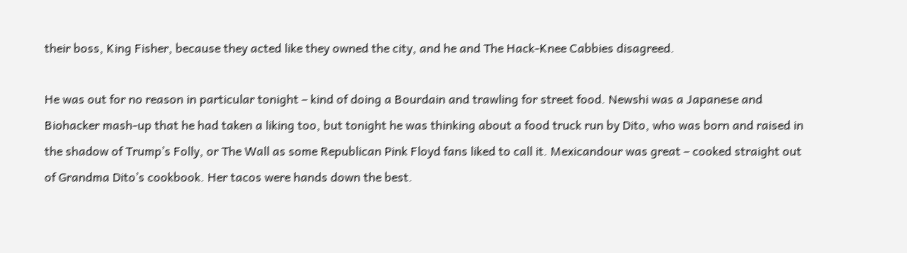their boss, King Fisher, because they acted like they owned the city, and he and The Hack-Knee Cabbies disagreed.

He was out for no reason in particular tonight – kind of doing a Bourdain and trawling for street food. Newshi was a Japanese and Biohacker mash-up that he had taken a liking too, but tonight he was thinking about a food truck run by Dito, who was born and raised in the shadow of Trump’s Folly, or The Wall as some Republican Pink Floyd fans liked to call it. Mexicandour was great – cooked straight out of Grandma Dito’s cookbook. Her tacos were hands down the best.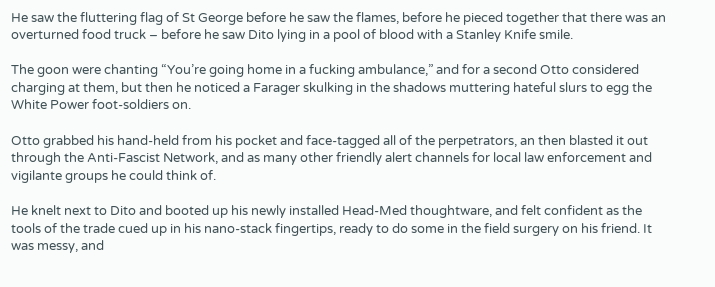He saw the fluttering flag of St George before he saw the flames, before he pieced together that there was an overturned food truck – before he saw Dito lying in a pool of blood with a Stanley Knife smile.

The goon were chanting “You’re going home in a fucking ambulance,” and for a second Otto considered charging at them, but then he noticed a Farager skulking in the shadows muttering hateful slurs to egg the White Power foot-soldiers on.

Otto grabbed his hand-held from his pocket and face-tagged all of the perpetrators, an then blasted it out through the Anti-Fascist Network, and as many other friendly alert channels for local law enforcement and vigilante groups he could think of.

He knelt next to Dito and booted up his newly installed Head-Med thoughtware, and felt confident as the tools of the trade cued up in his nano-stack fingertips, ready to do some in the field surgery on his friend. It was messy, and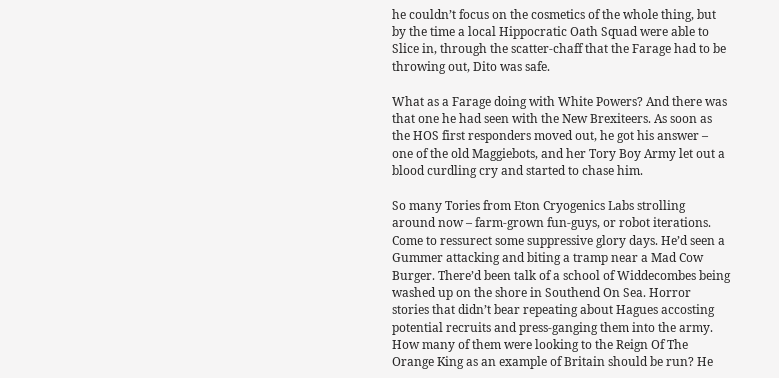he couldn’t focus on the cosmetics of the whole thing, but by the time a local Hippocratic Oath Squad were able to Slice in, through the scatter-chaff that the Farage had to be throwing out, Dito was safe.

What as a Farage doing with White Powers? And there was that one he had seen with the New Brexiteers. As soon as the HOS first responders moved out, he got his answer – one of the old Maggiebots, and her Tory Boy Army let out a blood curdling cry and started to chase him.

So many Tories from Eton Cryogenics Labs strolling around now – farm-grown fun-guys, or robot iterations. Come to ressurect some suppressive glory days. He’d seen a Gummer attacking and biting a tramp near a Mad Cow Burger. There’d been talk of a school of Widdecombes being washed up on the shore in Southend On Sea. Horror stories that didn’t bear repeating about Hagues accosting potential recruits and press-ganging them into the army. How many of them were looking to the Reign Of The Orange King as an example of Britain should be run? He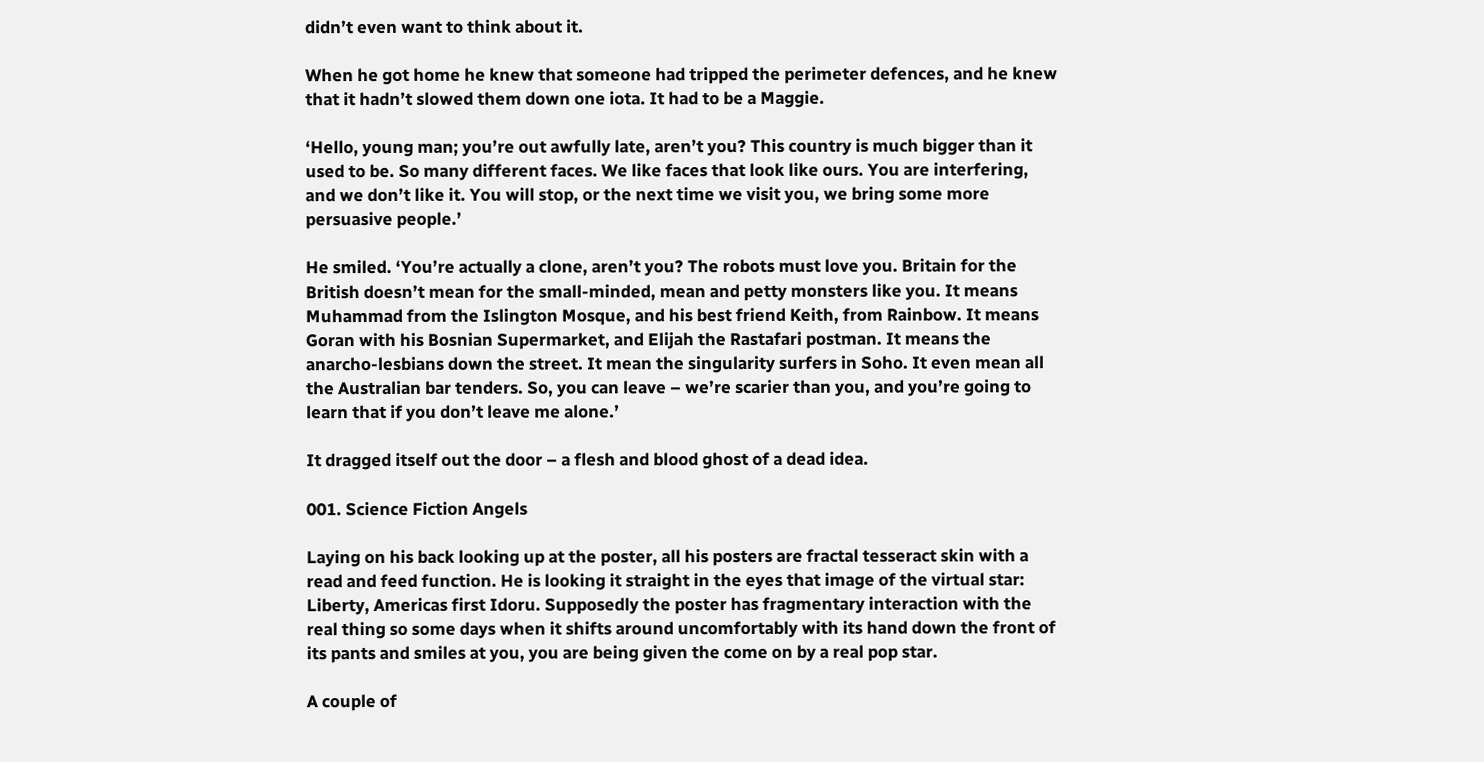didn’t even want to think about it.

When he got home he knew that someone had tripped the perimeter defences, and he knew that it hadn’t slowed them down one iota. It had to be a Maggie.

‘Hello, young man; you’re out awfully late, aren’t you? This country is much bigger than it used to be. So many different faces. We like faces that look like ours. You are interfering, and we don’t like it. You will stop, or the next time we visit you, we bring some more persuasive people.’

He smiled. ‘You’re actually a clone, aren’t you? The robots must love you. Britain for the British doesn’t mean for the small-minded, mean and petty monsters like you. It means Muhammad from the Islington Mosque, and his best friend Keith, from Rainbow. It means Goran with his Bosnian Supermarket, and Elijah the Rastafari postman. It means the anarcho-lesbians down the street. It mean the singularity surfers in Soho. It even mean all the Australian bar tenders. So, you can leave – we’re scarier than you, and you’re going to learn that if you don’t leave me alone.’

It dragged itself out the door – a flesh and blood ghost of a dead idea.

001. Science Fiction Angels

Laying on his back looking up at the poster, all his posters are fractal tesseract skin with a read and feed function. He is looking it straight in the eyes that image of the virtual star: Liberty, Americas first Idoru. Supposedly the poster has fragmentary interaction with the real thing so some days when it shifts around uncomfortably with its hand down the front of its pants and smiles at you, you are being given the come on by a real pop star.

A couple of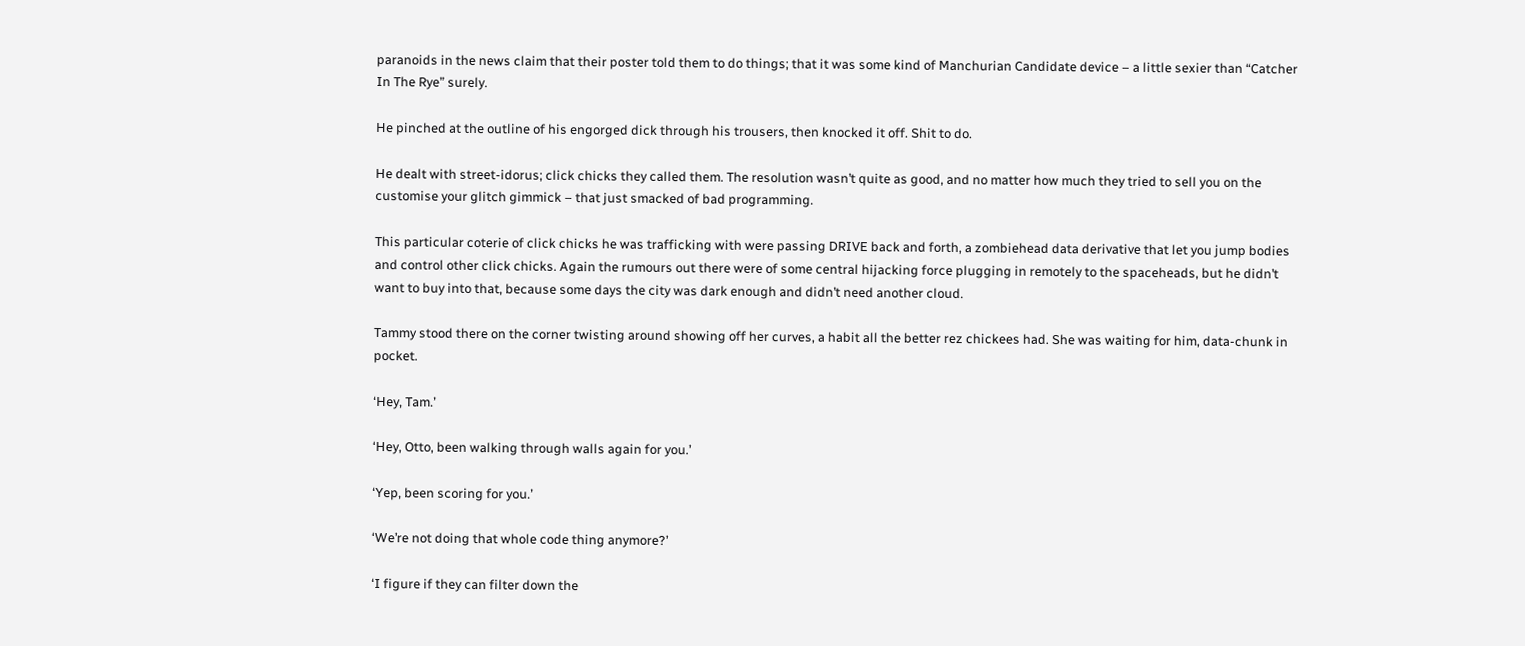paranoids in the news claim that their poster told them to do things; that it was some kind of Manchurian Candidate device – a little sexier than “Catcher In The Rye” surely.

He pinched at the outline of his engorged dick through his trousers, then knocked it off. Shit to do.

He dealt with street-idorus; click chicks they called them. The resolution wasn’t quite as good, and no matter how much they tried to sell you on the customise your glitch gimmick – that just smacked of bad programming.

This particular coterie of click chicks he was trafficking with were passing DRIVE back and forth, a zombiehead data derivative that let you jump bodies and control other click chicks. Again the rumours out there were of some central hijacking force plugging in remotely to the spaceheads, but he didn’t want to buy into that, because some days the city was dark enough and didn’t need another cloud.

Tammy stood there on the corner twisting around showing off her curves, a habit all the better rez chickees had. She was waiting for him, data-chunk in pocket.

‘Hey, Tam.’

‘Hey, Otto, been walking through walls again for you.’

‘Yep, been scoring for you.’

‘We’re not doing that whole code thing anymore?’

‘I figure if they can filter down the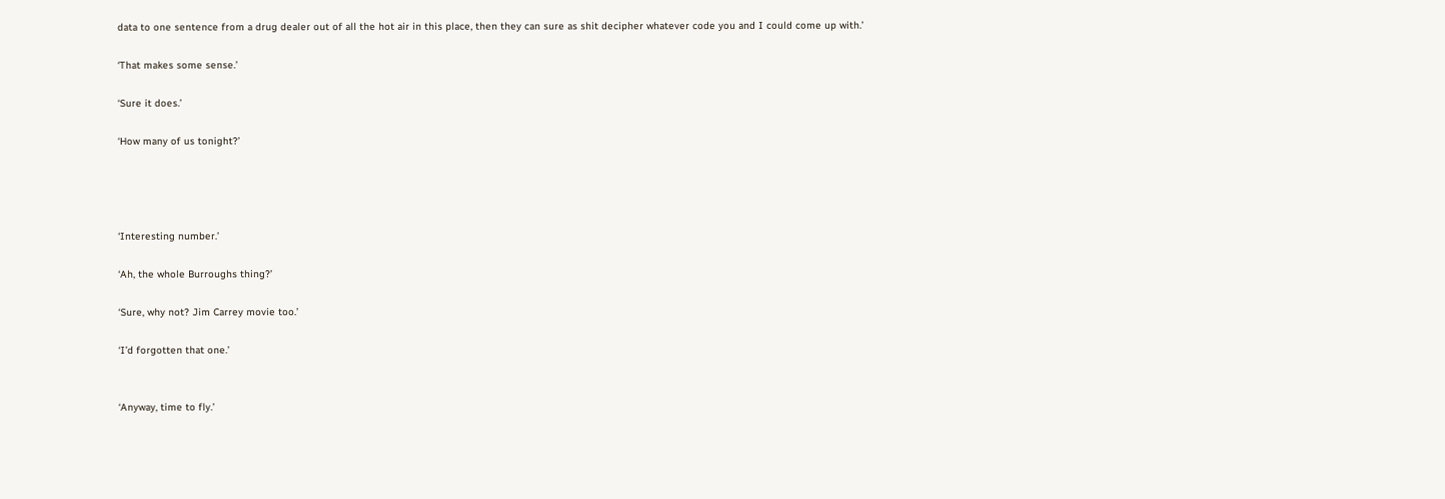data to one sentence from a drug dealer out of all the hot air in this place, then they can sure as shit decipher whatever code you and I could come up with.’

‘That makes some sense.’

‘Sure it does.’

‘How many of us tonight?’




‘Interesting number.’

‘Ah, the whole Burroughs thing?’

‘Sure, why not? Jim Carrey movie too.’

‘I’d forgotten that one.’


‘Anyway, time to fly.’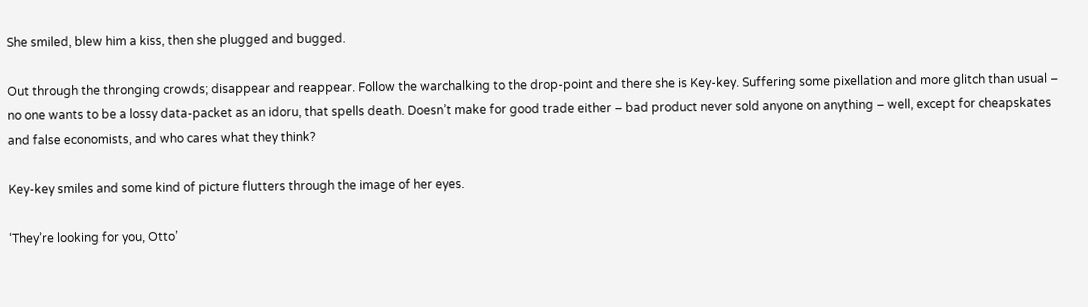She smiled, blew him a kiss, then she plugged and bugged.

Out through the thronging crowds; disappear and reappear. Follow the warchalking to the drop-point and there she is Key-key. Suffering some pixellation and more glitch than usual – no one wants to be a lossy data-packet as an idoru, that spells death. Doesn’t make for good trade either – bad product never sold anyone on anything – well, except for cheapskates and false economists, and who cares what they think?

Key-key smiles and some kind of picture flutters through the image of her eyes.

‘They’re looking for you, Otto’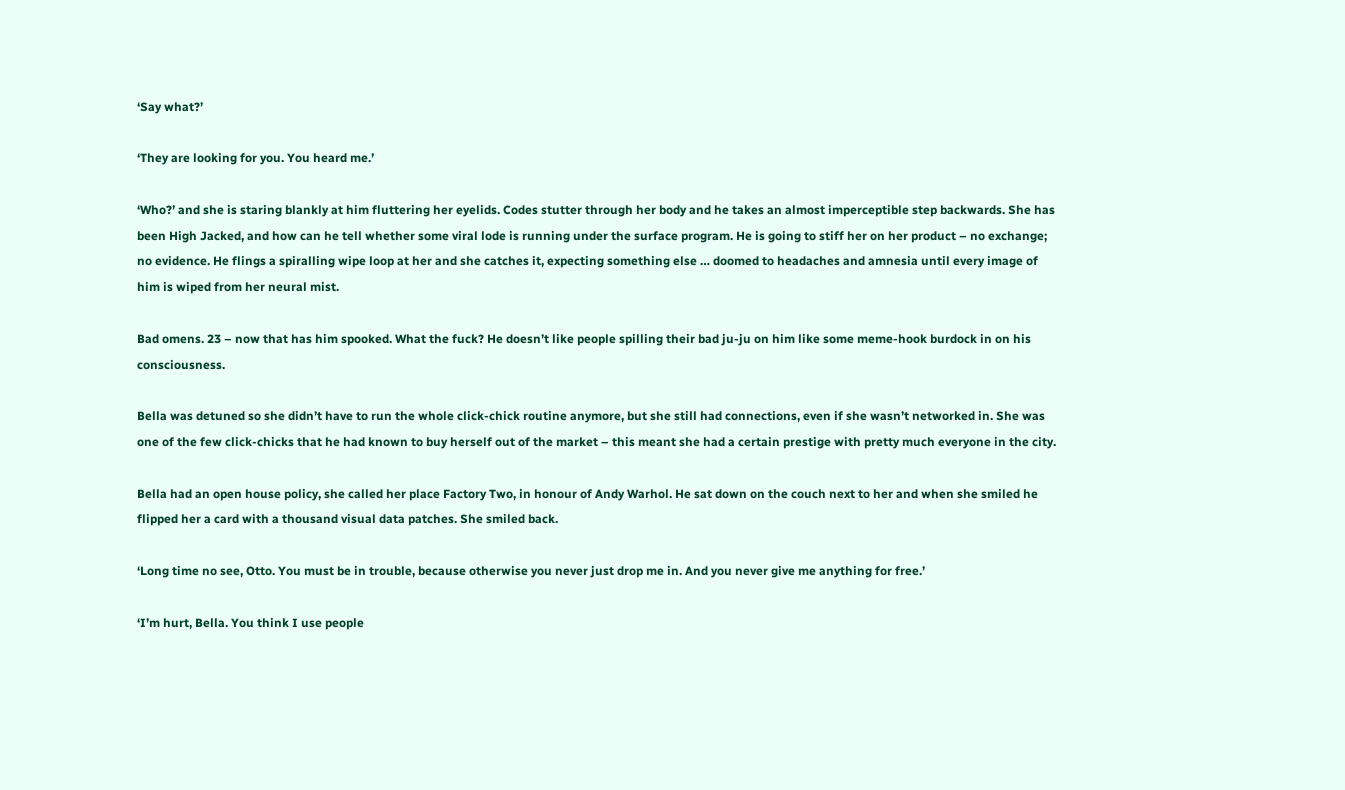‘Say what?’

‘They are looking for you. You heard me.’

‘Who?’ and she is staring blankly at him fluttering her eyelids. Codes stutter through her body and he takes an almost imperceptible step backwards. She has been High Jacked, and how can he tell whether some viral lode is running under the surface program. He is going to stiff her on her product – no exchange; no evidence. He flings a spiralling wipe loop at her and she catches it, expecting something else … doomed to headaches and amnesia until every image of him is wiped from her neural mist.

Bad omens. 23 – now that has him spooked. What the fuck? He doesn’t like people spilling their bad ju-ju on him like some meme-hook burdock in on his consciousness.

Bella was detuned so she didn’t have to run the whole click-chick routine anymore, but she still had connections, even if she wasn’t networked in. She was one of the few click-chicks that he had known to buy herself out of the market – this meant she had a certain prestige with pretty much everyone in the city.

Bella had an open house policy, she called her place Factory Two, in honour of Andy Warhol. He sat down on the couch next to her and when she smiled he flipped her a card with a thousand visual data patches. She smiled back.

‘Long time no see, Otto. You must be in trouble, because otherwise you never just drop me in. And you never give me anything for free.’

‘I’m hurt, Bella. You think I use people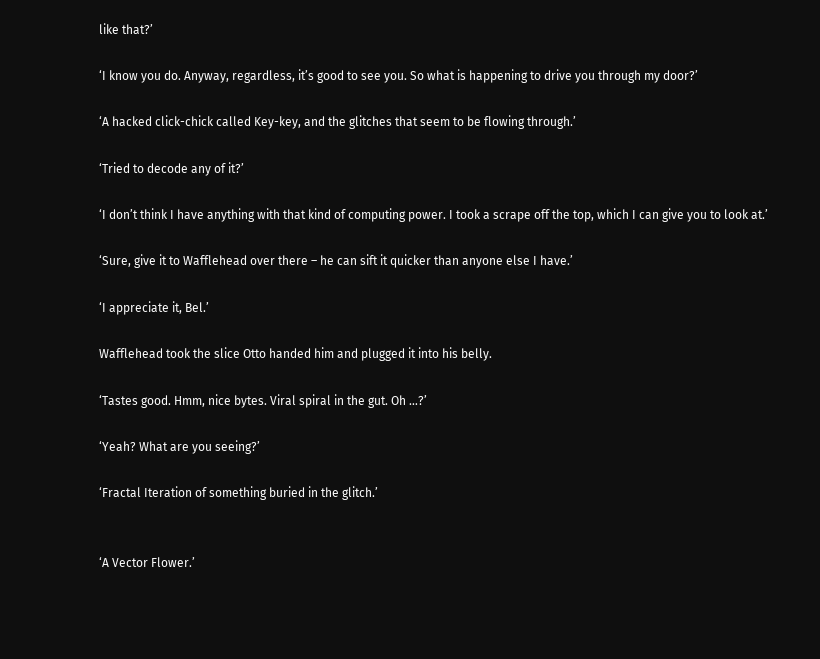like that?’

‘I know you do. Anyway, regardless, it’s good to see you. So what is happening to drive you through my door?’

‘A hacked click-chick called Key-key, and the glitches that seem to be flowing through.’

‘Tried to decode any of it?’

‘I don’t think I have anything with that kind of computing power. I took a scrape off the top, which I can give you to look at.’

‘Sure, give it to Wafflehead over there – he can sift it quicker than anyone else I have.’

‘I appreciate it, Bel.’

Wafflehead took the slice Otto handed him and plugged it into his belly.

‘Tastes good. Hmm, nice bytes. Viral spiral in the gut. Oh …?’

‘Yeah? What are you seeing?’

‘Fractal Iteration of something buried in the glitch.’


‘A Vector Flower.’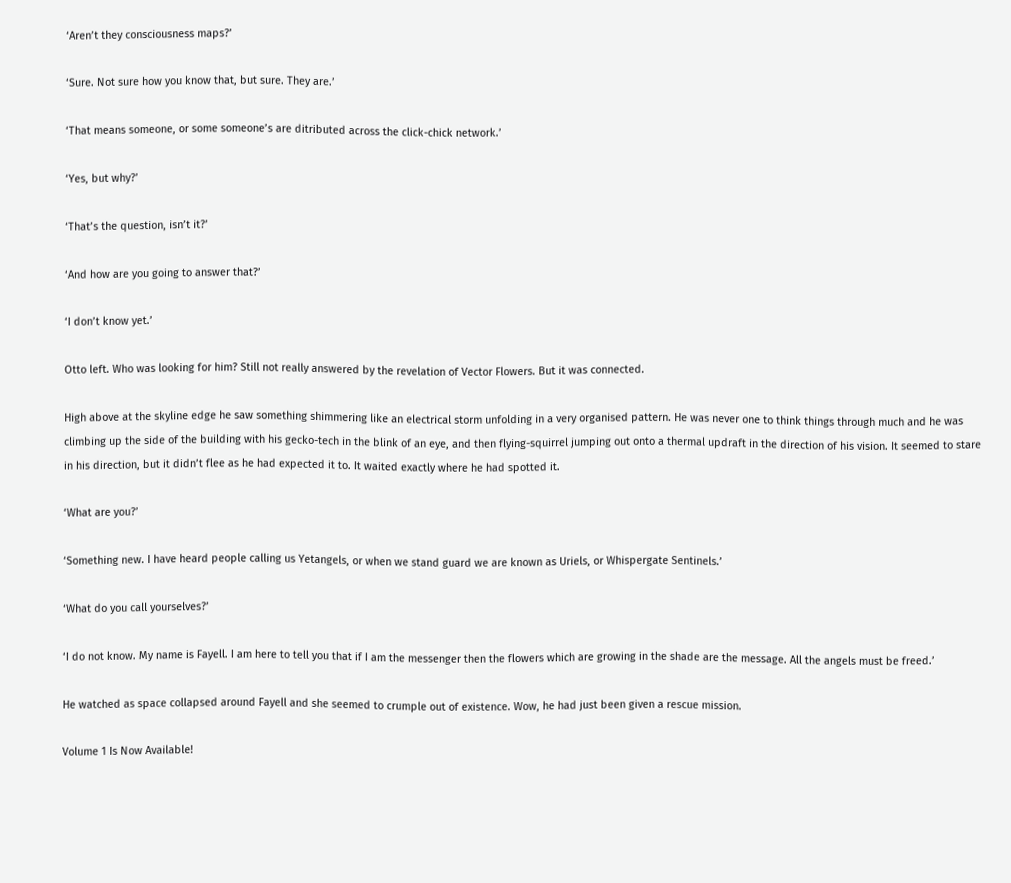‘Aren’t they consciousness maps?’

‘Sure. Not sure how you know that, but sure. They are.’

‘That means someone, or some someone’s are ditributed across the click-chick network.’

‘Yes, but why?’

‘That’s the question, isn’t it?’

‘And how are you going to answer that?’

‘I don’t know yet.’

Otto left. Who was looking for him? Still not really answered by the revelation of Vector Flowers. But it was connected.

High above at the skyline edge he saw something shimmering like an electrical storm unfolding in a very organised pattern. He was never one to think things through much and he was climbing up the side of the building with his gecko-tech in the blink of an eye, and then flying-squirrel jumping out onto a thermal updraft in the direction of his vision. It seemed to stare in his direction, but it didn’t flee as he had expected it to. It waited exactly where he had spotted it.

‘What are you?’

‘Something new. I have heard people calling us Yetangels, or when we stand guard we are known as Uriels, or Whispergate Sentinels.’

‘What do you call yourselves?’

‘I do not know. My name is Fayell. I am here to tell you that if I am the messenger then the flowers which are growing in the shade are the message. All the angels must be freed.’

He watched as space collapsed around Fayell and she seemed to crumple out of existence. Wow, he had just been given a rescue mission.

Volume 1 Is Now Available!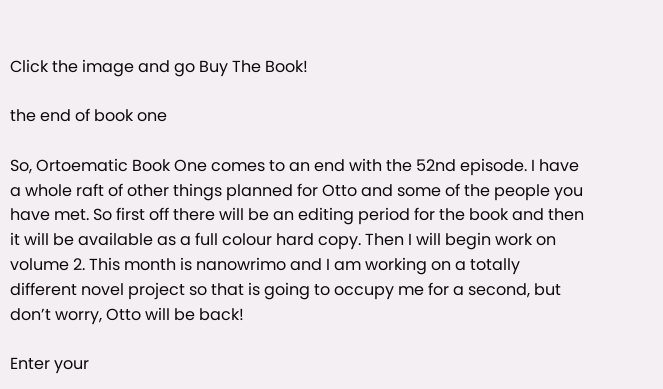Click the image and go Buy The Book!

the end of book one

So, Ortoematic Book One comes to an end with the 52nd episode. I have a whole raft of other things planned for Otto and some of the people you have met. So first off there will be an editing period for the book and then it will be available as a full colour hard copy. Then I will begin work on volume 2. This month is nanowrimo and I am working on a totally different novel project so that is going to occupy me for a second, but don’t worry, Otto will be back!

Enter your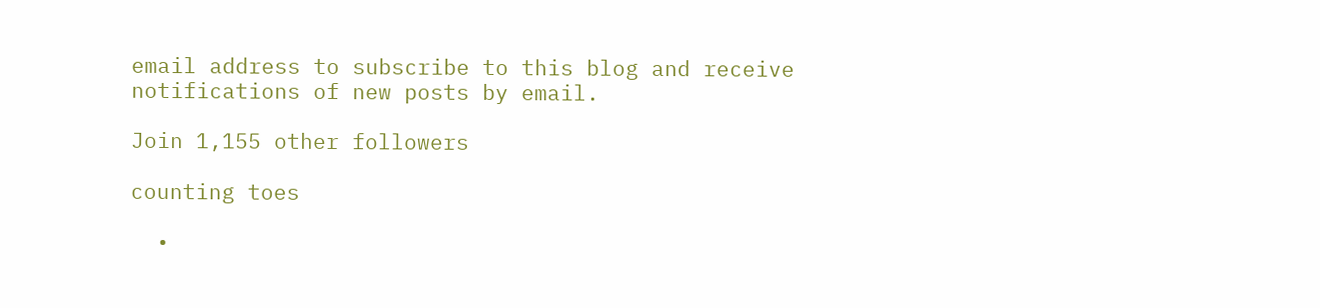email address to subscribe to this blog and receive notifications of new posts by email.

Join 1,155 other followers

counting toes

  •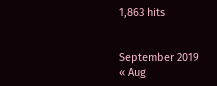1,863 hits


September 2019
« Aug